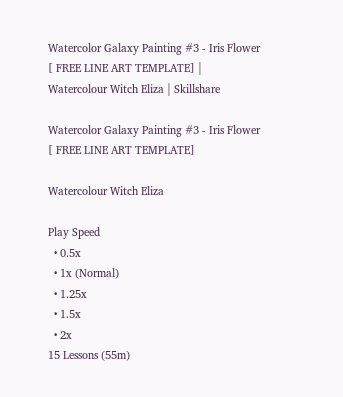Watercolor Galaxy Painting #3 - Iris Flower [ FREE LINE ART TEMPLATE] | Watercolour Witch Eliza | Skillshare

Watercolor Galaxy Painting #3 - Iris Flower [ FREE LINE ART TEMPLATE]

Watercolour Witch Eliza

Play Speed
  • 0.5x
  • 1x (Normal)
  • 1.25x
  • 1.5x
  • 2x
15 Lessons (55m)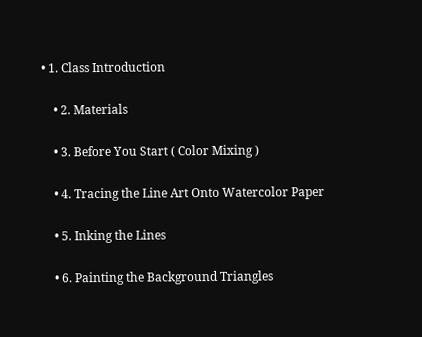• 1. Class Introduction

    • 2. Materials

    • 3. Before You Start ( Color Mixing )

    • 4. Tracing the Line Art Onto Watercolor Paper

    • 5. Inking the Lines

    • 6. Painting the Background Triangles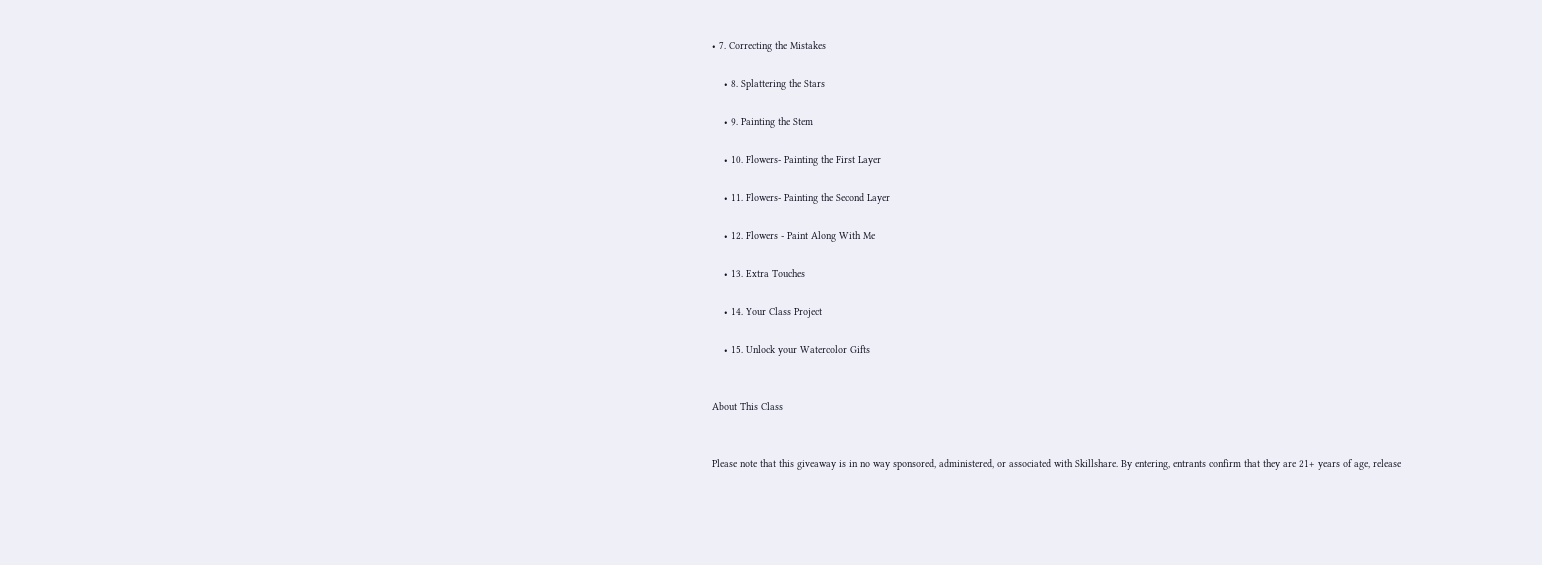• 7. Correcting the Mistakes

    • 8. Splattering the Stars

    • 9. Painting the Stem

    • 10. Flowers- Painting the First Layer

    • 11. Flowers- Painting the Second Layer

    • 12. Flowers - Paint Along With Me

    • 13. Extra Touches

    • 14. Your Class Project

    • 15. Unlock your Watercolor Gifts


About This Class


Please note that this giveaway is in no way sponsored, administered, or associated with Skillshare. By entering, entrants confirm that they are 21+ years of age, release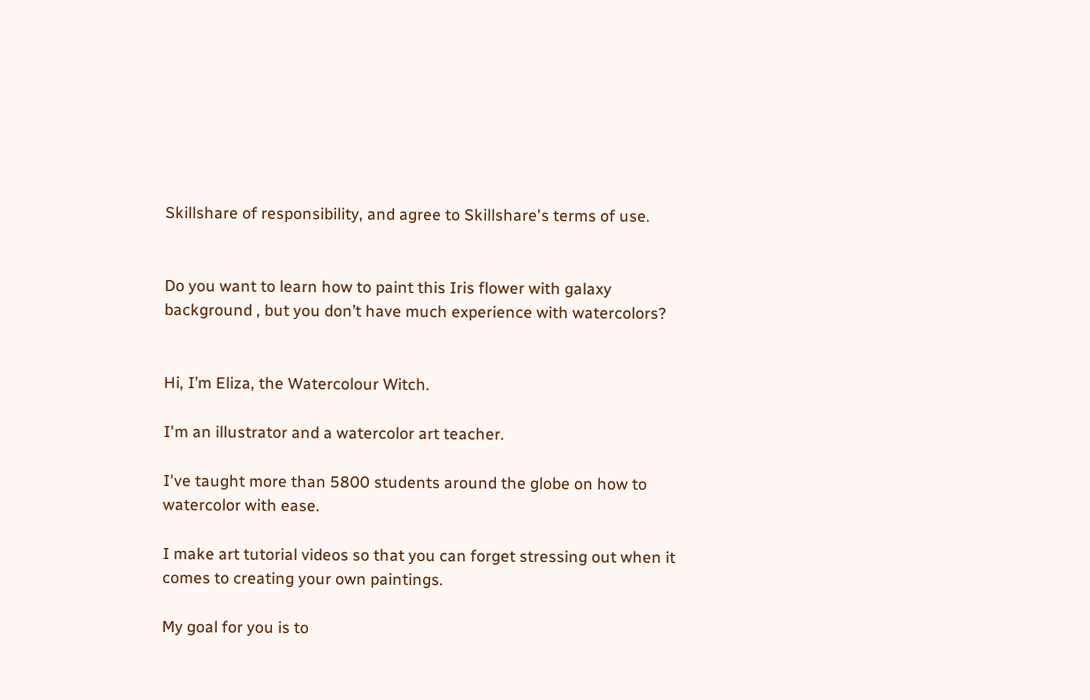Skillshare of responsibility, and agree to Skillshare's terms of use.


Do you want to learn how to paint this Iris flower with galaxy background , but you don’t have much experience with watercolors?


Hi, I’m Eliza, the Watercolour Witch.

I'm an illustrator and a watercolor art teacher.

I've taught more than 5800 students around the globe on how to watercolor with ease.

I make art tutorial videos so that you can forget stressing out when it comes to creating your own paintings.

My goal for you is to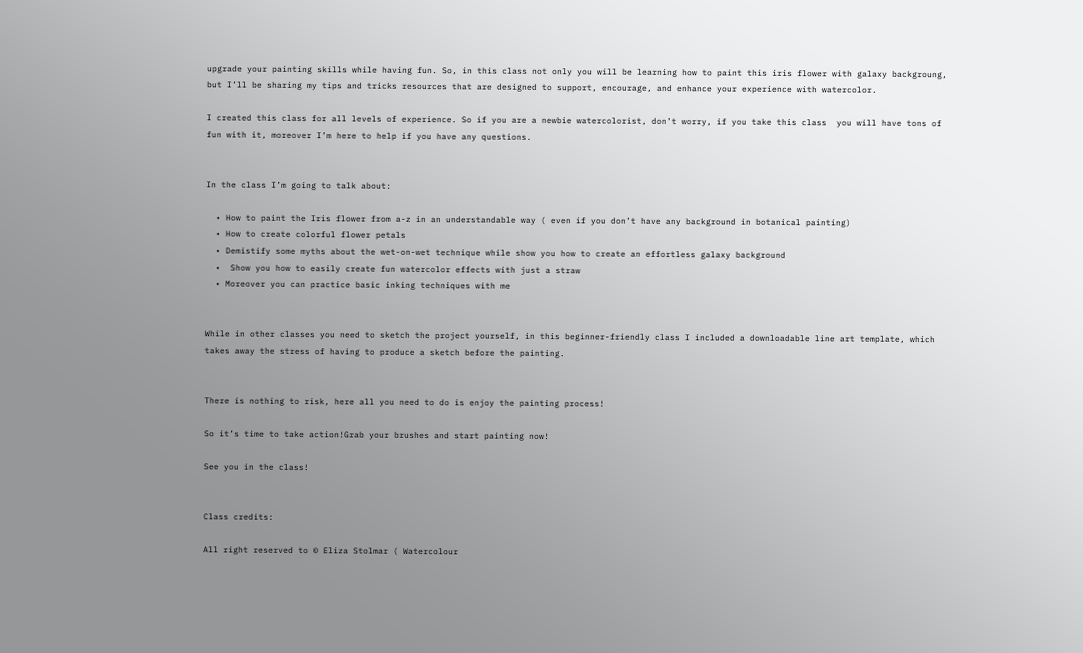upgrade your painting skills while having fun. So, in this class not only you will be learning how to paint this iris flower with galaxy backgroung, but I’ll be sharing my tips and tricks resources that are designed to support, encourage, and enhance your experience with watercolor.

I created this class for all levels of experience. So if you are a newbie watercolorist, don’t worry, if you take this class  you will have tons of fun with it, moreover I’m here to help if you have any questions.


In the class I’m going to talk about:

  • How to paint the Iris flower from a-z in an understandable way ( even if you don’t have any background in botanical painting)
  • How to create colorful flower petals
  • Demistify some myths about the wet-on-wet technique while show you how to create an effortless galaxy background
  •  Show you how to easily create fun watercolor effects with just a straw
  • Moreover you can practice basic inking techniques with me


While in other classes you need to sketch the project yourself, in this beginner-friendly class I included a downloadable line art template, which takes away the stress of having to produce a sketch before the painting.


There is nothing to risk, here all you need to do is enjoy the painting process!

So it’s time to take action!Grab your brushes and start painting now!

See you in the class!


Class credits:

All right reserved to © Eliza Stolmar ( Watercolour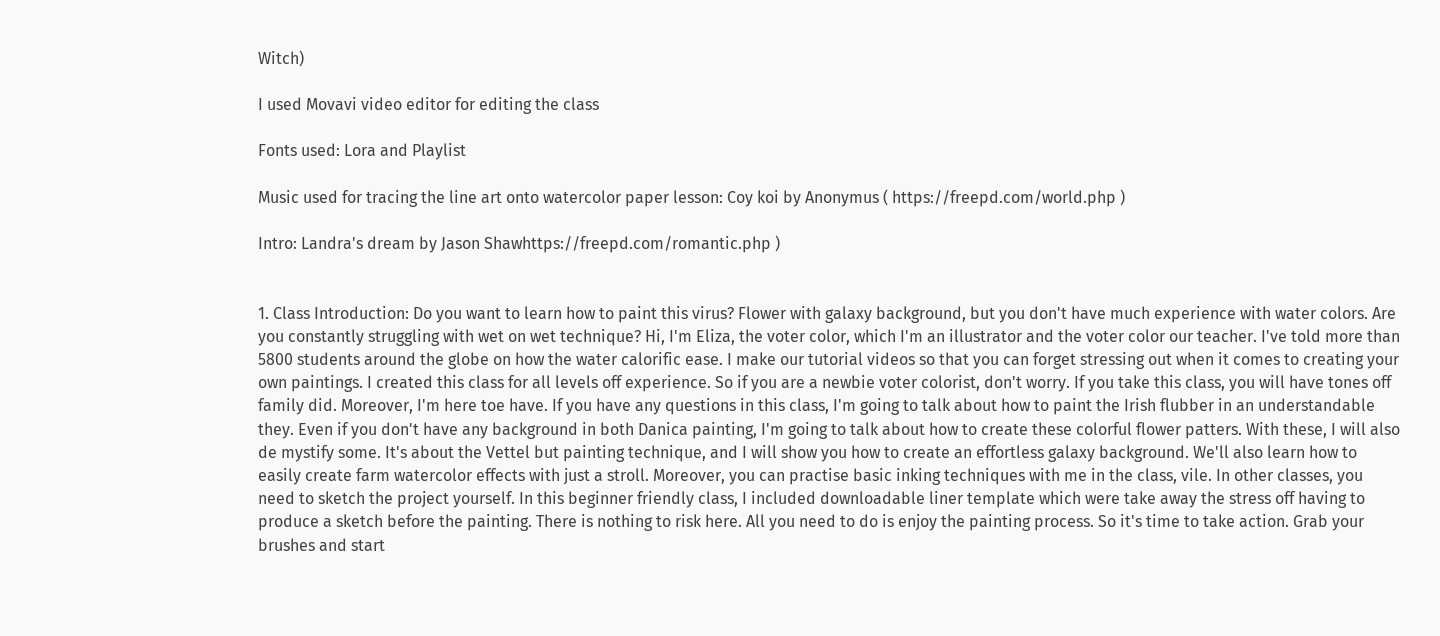Witch)

I used Movavi video editor for editing the class

Fonts used: Lora and Playlist

Music used for tracing the line art onto watercolor paper lesson: Coy koi by Anonymus ( https://freepd.com/world.php )

Intro: Landra's dream by Jason Shawhttps://freepd.com/romantic.php )


1. Class Introduction: Do you want to learn how to paint this virus? Flower with galaxy background, but you don't have much experience with water colors. Are you constantly struggling with wet on wet technique? Hi, I'm Eliza, the voter color, which I'm an illustrator and the voter color our teacher. I've told more than 5800 students around the globe on how the water calorific ease. I make our tutorial videos so that you can forget stressing out when it comes to creating your own paintings. I created this class for all levels off experience. So if you are a newbie voter colorist, don't worry. If you take this class, you will have tones off family did. Moreover, I'm here toe have. If you have any questions in this class, I'm going to talk about how to paint the Irish flubber in an understandable they. Even if you don't have any background in both Danica painting, I'm going to talk about how to create these colorful flower patters. With these, I will also de mystify some. It's about the Vettel but painting technique, and I will show you how to create an effortless galaxy background. We'll also learn how to easily create farm watercolor effects with just a stroll. Moreover, you can practise basic inking techniques with me in the class, vile. In other classes, you need to sketch the project yourself. In this beginner friendly class, I included downloadable liner template which were take away the stress off having to produce a sketch before the painting. There is nothing to risk here. All you need to do is enjoy the painting process. So it's time to take action. Grab your brushes and start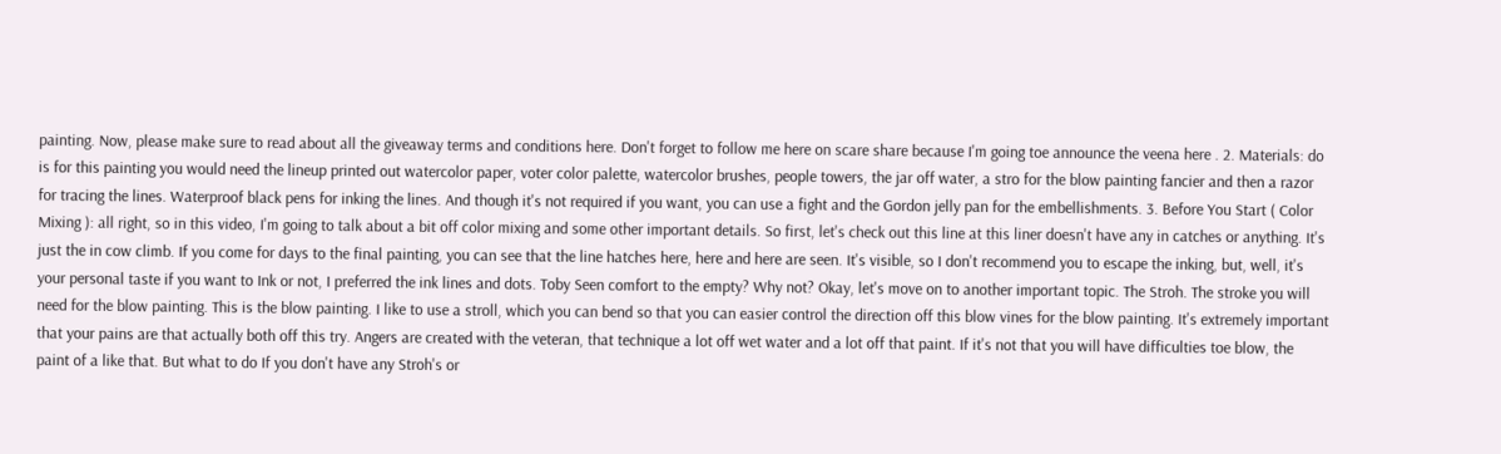painting. Now, please make sure to read about all the giveaway terms and conditions here. Don't forget to follow me here on scare share because I'm going toe announce the veena here . 2. Materials: do is for this painting you would need the lineup printed out watercolor paper, voter color palette, watercolor brushes, people towers, the jar off water, a stro for the blow painting fancier and then a razor for tracing the lines. Waterproof black pens for inking the lines. And though it's not required if you want, you can use a fight and the Gordon jelly pan for the embellishments. 3. Before You Start ( Color Mixing ): all right, so in this video, I'm going to talk about a bit off color mixing and some other important details. So first, let's check out this line at this liner doesn't have any in catches or anything. It's just the in cow climb. If you come for days to the final painting, you can see that the line hatches here, here and here are seen. It's visible, so I don't recommend you to escape the inking, but, well, it's your personal taste if you want to Ink or not, I preferred the ink lines and dots. Toby Seen comfort to the empty? Why not? Okay, let's move on to another important topic. The Stroh. The stroke you will need for the blow painting. This is the blow painting. I like to use a stroll, which you can bend so that you can easier control the direction off this blow vines for the blow painting. It's extremely important that your pains are that actually both off this try. Angers are created with the veteran, that technique a lot off wet water and a lot off that paint. If it's not that you will have difficulties toe blow, the paint of a like that. But what to do If you don't have any Stroh's or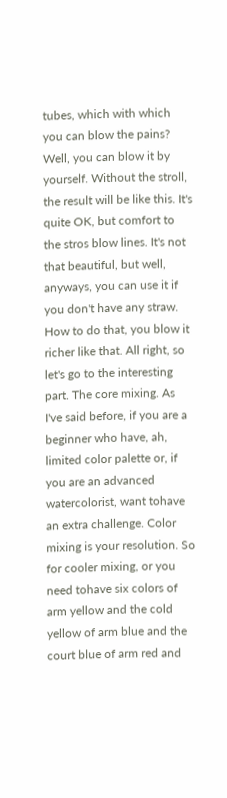tubes, which with which you can blow the pains? Well, you can blow it by yourself. Without the stroll, the result will be like this. It's quite OK, but comfort to the stros blow lines. It's not that beautiful, but well, anyways, you can use it if you don't have any straw. How to do that, you blow it richer like that. All right, so let's go to the interesting part. The core mixing. As I've said before, if you are a beginner who have, ah, limited color palette or, if you are an advanced watercolorist, want tohave an extra challenge. Color mixing is your resolution. So for cooler mixing, or you need tohave six colors of arm yellow and the cold yellow of arm blue and the court blue of arm red and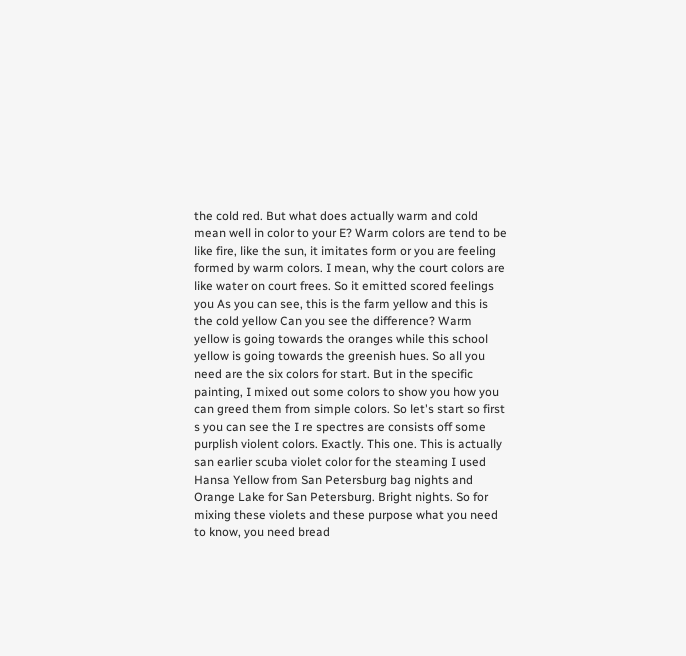the cold red. But what does actually warm and cold mean well in color to your E? Warm colors are tend to be like fire, like the sun, it imitates form or you are feeling formed by warm colors. I mean, why the court colors are like water on court frees. So it emitted scored feelings you As you can see, this is the farm yellow and this is the cold yellow Can you see the difference? Warm yellow is going towards the oranges while this school yellow is going towards the greenish hues. So all you need are the six colors for start. But in the specific painting, I mixed out some colors to show you how you can greed them from simple colors. So let's start so first s you can see the I re spectres are consists off some purplish violent colors. Exactly. This one. This is actually san earlier scuba violet color for the steaming I used Hansa Yellow from San Petersburg bag nights and Orange Lake for San Petersburg. Bright nights. So for mixing these violets and these purpose what you need to know, you need bread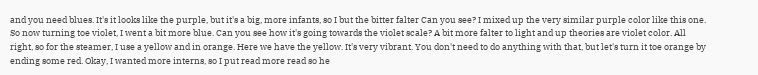and you need blues. It's it looks like the purple, but it's a big, more infants, so I but the bitter falter Can you see? I mixed up the very similar purple color like this one. So now turning toe violet, I went a bit more blue. Can you see how it's going towards the violet scale? A bit more falter to light and up theories are violet color. All right, so for the steamer, I use a yellow and in orange. Here we have the yellow. It's very vibrant. You don't need to do anything with that, but let's turn it toe orange by ending some red. Okay, I wanted more interns, so I put read more read so he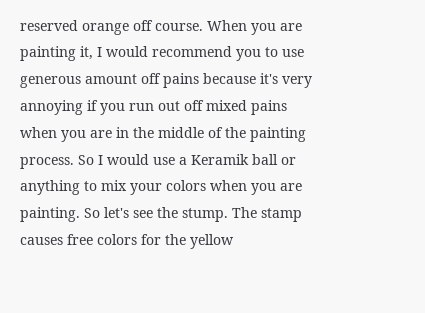reserved orange off course. When you are painting it, I would recommend you to use generous amount off pains because it's very annoying if you run out off mixed pains when you are in the middle of the painting process. So I would use a Keramik ball or anything to mix your colors when you are painting. So let's see the stump. The stamp causes free colors for the yellow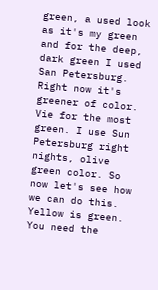green, a used look as it's my green and for the deep, dark green I used San Petersburg. Right now it's greener of color. Vie for the most green. I use Sun Petersburg right nights, olive green color. So now let's see how we can do this. Yellow is green. You need the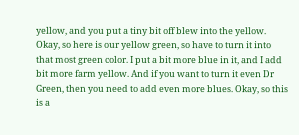yellow, and you put a tiny bit off blew into the yellow. Okay, so here is our yellow green, so have to turn it into that most green color. I put a bit more blue in it, and I add bit more farm yellow. And if you want to turn it even Dr Green, then you need to add even more blues. Okay, so this is a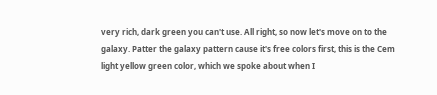very rich, dark green you can't use. All right, so now let's move on to the galaxy. Patter the galaxy pattern cause it's free colors first, this is the Cem light yellow green color, which we spoke about when I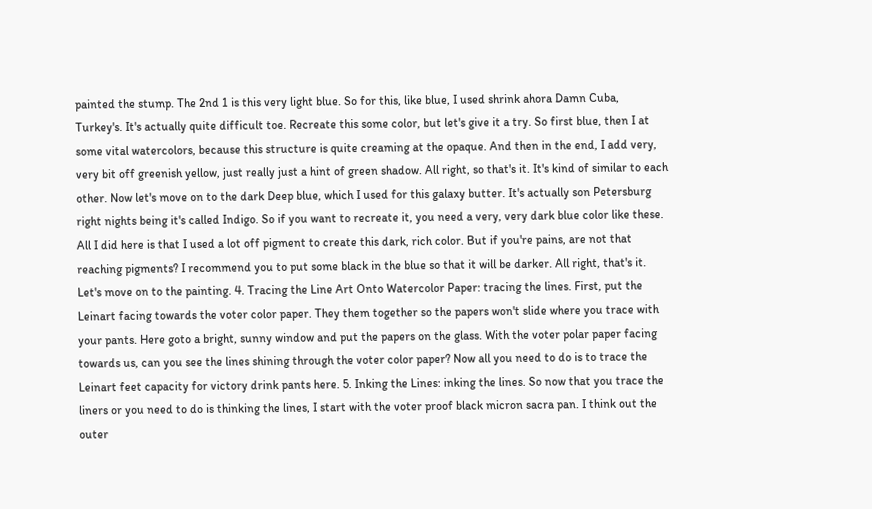painted the stump. The 2nd 1 is this very light blue. So for this, like blue, I used shrink ahora Damn Cuba, Turkey's. It's actually quite difficult toe. Recreate this some color, but let's give it a try. So first blue, then I at some vital watercolors, because this structure is quite creaming at the opaque. And then in the end, I add very, very bit off greenish yellow, just really just a hint of green shadow. All right, so that's it. It's kind of similar to each other. Now let's move on to the dark Deep blue, which I used for this galaxy butter. It's actually son Petersburg right nights being it's called Indigo. So if you want to recreate it, you need a very, very dark blue color like these. All I did here is that I used a lot off pigment to create this dark, rich color. But if you're pains, are not that reaching pigments? I recommend you to put some black in the blue so that it will be darker. All right, that's it. Let's move on to the painting. 4. Tracing the Line Art Onto Watercolor Paper: tracing the lines. First, put the Leinart facing towards the voter color paper. They them together so the papers won't slide where you trace with your pants. Here goto a bright, sunny window and put the papers on the glass. With the voter polar paper facing towards us, can you see the lines shining through the voter color paper? Now all you need to do is to trace the Leinart feet capacity for victory drink pants here. 5. Inking the Lines: inking the lines. So now that you trace the liners or you need to do is thinking the lines, I start with the voter proof black micron sacra pan. I think out the outer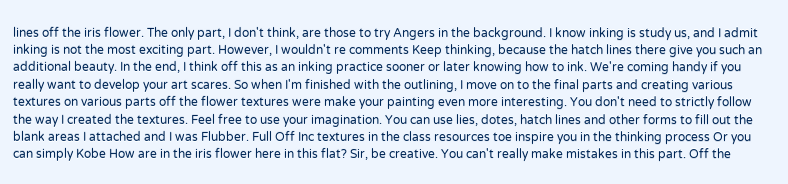lines off the iris flower. The only part, I don't think, are those to try Angers in the background. I know inking is study us, and I admit inking is not the most exciting part. However, I wouldn't re comments Keep thinking, because the hatch lines there give you such an additional beauty. In the end, I think off this as an inking practice sooner or later knowing how to ink. We're coming handy if you really want to develop your art scares. So when I'm finished with the outlining, I move on to the final parts and creating various textures on various parts off the flower textures were make your painting even more interesting. You don't need to strictly follow the way I created the textures. Feel free to use your imagination. You can use lies, dotes, hatch lines and other forms to fill out the blank areas I attached and I was Flubber. Full Off Inc textures in the class resources toe inspire you in the thinking process Or you can simply Kobe How are in the iris flower here in this flat? Sir, be creative. You can't really make mistakes in this part. Off the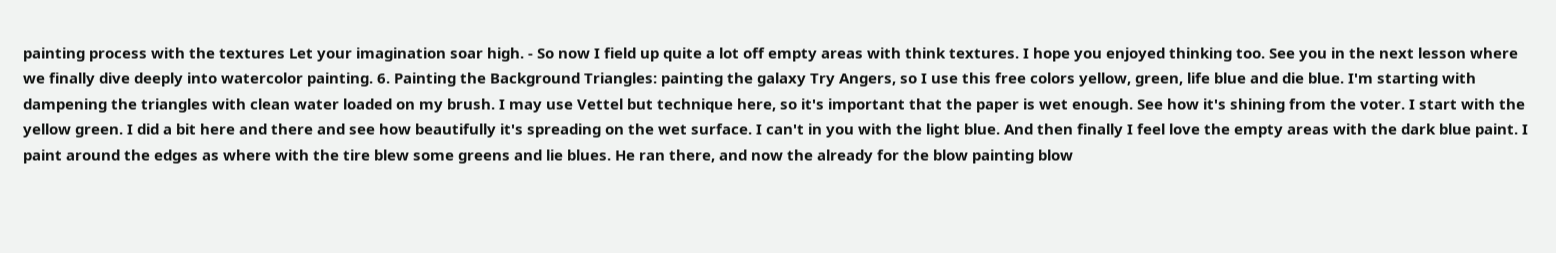painting process with the textures Let your imagination soar high. - So now I field up quite a lot off empty areas with think textures. I hope you enjoyed thinking too. See you in the next lesson where we finally dive deeply into watercolor painting. 6. Painting the Background Triangles: painting the galaxy Try Angers, so I use this free colors yellow, green, life blue and die blue. I'm starting with dampening the triangles with clean water loaded on my brush. I may use Vettel but technique here, so it's important that the paper is wet enough. See how it's shining from the voter. I start with the yellow green. I did a bit here and there and see how beautifully it's spreading on the wet surface. I can't in you with the light blue. And then finally I feel love the empty areas with the dark blue paint. I paint around the edges as where with the tire blew some greens and lie blues. He ran there, and now the already for the blow painting blow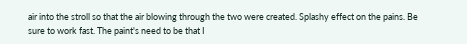air into the stroll so that the air blowing through the two were created. Splashy effect on the pains. Be sure to work fast. The paint's need to be that I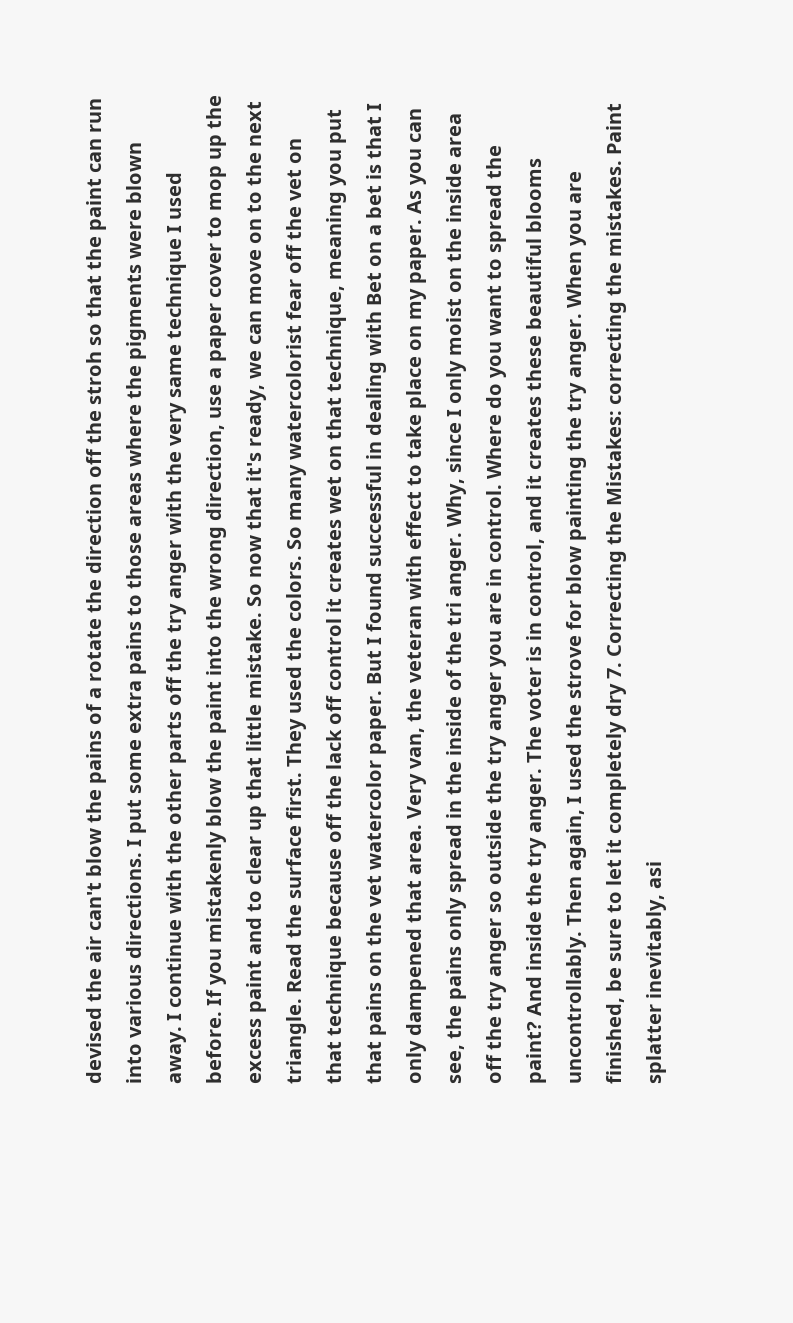devised the air can't blow the pains of a rotate the direction off the stroh so that the paint can run into various directions. I put some extra pains to those areas where the pigments were blown away. I continue with the other parts off the try anger with the very same technique I used before. If you mistakenly blow the paint into the wrong direction, use a paper cover to mop up the excess paint and to clear up that little mistake. So now that it's ready, we can move on to the next triangle. Read the surface first. They used the colors. So many watercolorist fear off the vet on that technique because off the lack off control it creates wet on that technique, meaning you put that pains on the vet watercolor paper. But I found successful in dealing with Bet on a bet is that I only dampened that area. Very van, the veteran with effect to take place on my paper. As you can see, the pains only spread in the inside of the tri anger. Why, since I only moist on the inside area off the try anger so outside the try anger you are in control. Where do you want to spread the paint? And inside the try anger. The voter is in control, and it creates these beautiful blooms uncontrollably. Then again, I used the strove for blow painting the try anger. When you are finished, be sure to let it completely dry 7. Correcting the Mistakes: correcting the mistakes. Paint splatter inevitably, asi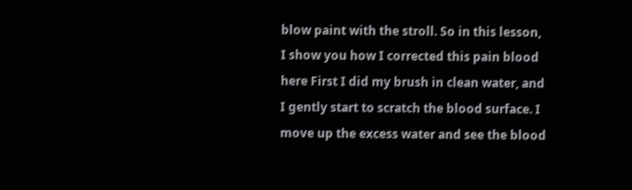blow paint with the stroll. So in this lesson, I show you how I corrected this pain blood here First I did my brush in clean water, and I gently start to scratch the blood surface. I move up the excess water and see the blood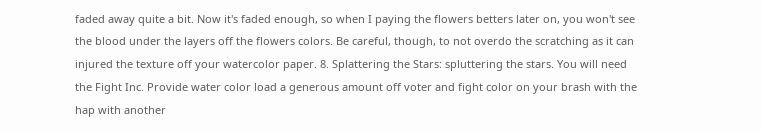faded away quite a bit. Now it's faded enough, so when I paying the flowers betters later on, you won't see the blood under the layers off the flowers colors. Be careful, though, to not overdo the scratching as it can injured the texture off your watercolor paper. 8. Splattering the Stars: spluttering the stars. You will need the Fight Inc. Provide water color load a generous amount off voter and fight color on your brash with the hap with another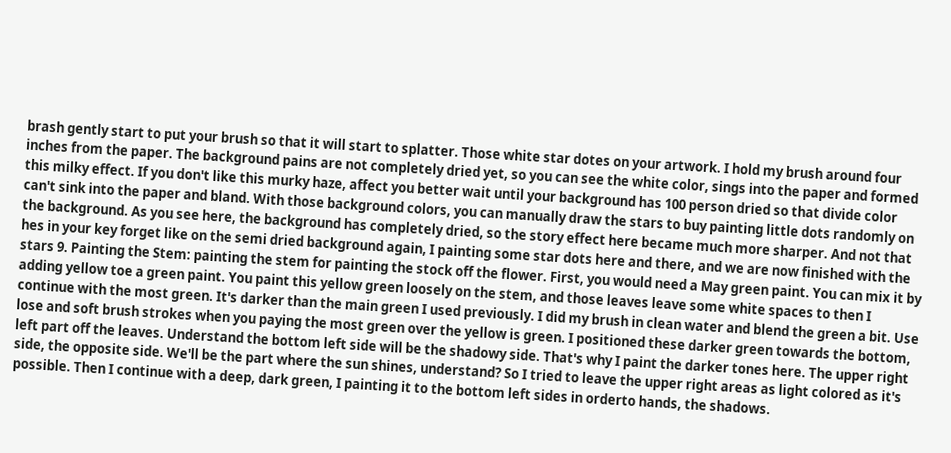brash gently start to put your brush so that it will start to splatter. Those white star dotes on your artwork. I hold my brush around four inches from the paper. The background pains are not completely dried yet, so you can see the white color, sings into the paper and formed this milky effect. If you don't like this murky haze, affect you better wait until your background has 100 person dried so that divide color can't sink into the paper and bland. With those background colors, you can manually draw the stars to buy painting little dots randomly on the background. As you see here, the background has completely dried, so the story effect here became much more sharper. And not that hes in your key forget like on the semi dried background again, I painting some star dots here and there, and we are now finished with the stars 9. Painting the Stem: painting the stem for painting the stock off the flower. First, you would need a May green paint. You can mix it by adding yellow toe a green paint. You paint this yellow green loosely on the stem, and those leaves leave some white spaces to then I continue with the most green. It's darker than the main green I used previously. I did my brush in clean water and blend the green a bit. Use lose and soft brush strokes when you paying the most green over the yellow is green. I positioned these darker green towards the bottom, left part off the leaves. Understand the bottom left side will be the shadowy side. That's why I paint the darker tones here. The upper right side, the opposite side. We'll be the part where the sun shines, understand? So I tried to leave the upper right areas as light colored as it's possible. Then I continue with a deep, dark green, I painting it to the bottom left sides in orderto hands, the shadows.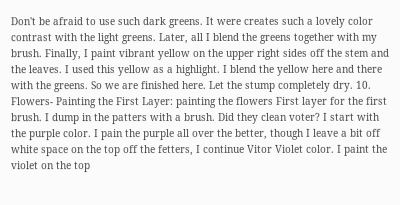Don't be afraid to use such dark greens. It were creates such a lovely color contrast with the light greens. Later, all I blend the greens together with my brush. Finally, I paint vibrant yellow on the upper right sides off the stem and the leaves. I used this yellow as a highlight. I blend the yellow here and there with the greens. So we are finished here. Let the stump completely dry. 10. Flowers- Painting the First Layer: painting the flowers First layer for the first brush. I dump in the patters with a brush. Did they clean voter? I start with the purple color. I pain the purple all over the better, though I leave a bit off white space on the top off the fetters, I continue Vitor Violet color. I paint the violet on the top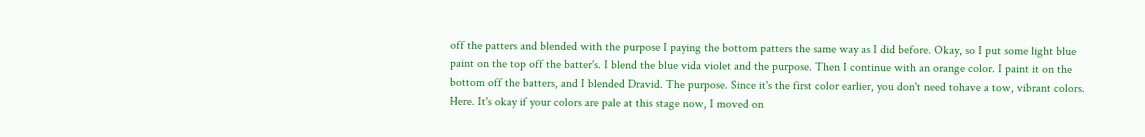off the patters and blended with the purpose I paying the bottom patters the same way as I did before. Okay, so I put some light blue paint on the top off the batter's. I blend the blue vida violet and the purpose. Then I continue with an orange color. I paint it on the bottom off the batters, and I blended Dravid. The purpose. Since it's the first color earlier, you don't need tohave a tow, vibrant colors. Here. It's okay if your colors are pale at this stage now, I moved on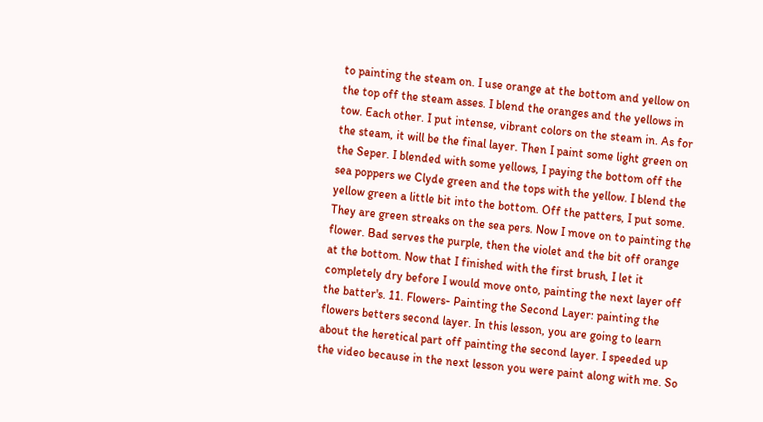to painting the steam on. I use orange at the bottom and yellow on the top off the steam asses. I blend the oranges and the yellows in tow. Each other. I put intense, vibrant colors on the steam in. As for the steam, it will be the final layer. Then I paint some light green on the Seper. I blended with some yellows, I paying the bottom off the sea poppers we Clyde green and the tops with the yellow. I blend the yellow green a little bit into the bottom. Off the patters, I put some. They are green streaks on the sea pers. Now I move on to painting the flower. Bad serves the purple, then the violet and the bit off orange at the bottom. Now that I finished with the first brush, I let it completely dry before I would move onto, painting the next layer off the batter's. 11. Flowers- Painting the Second Layer: painting the flowers betters second layer. In this lesson, you are going to learn about the heretical part off painting the second layer. I speeded up the video because in the next lesson you were paint along with me. So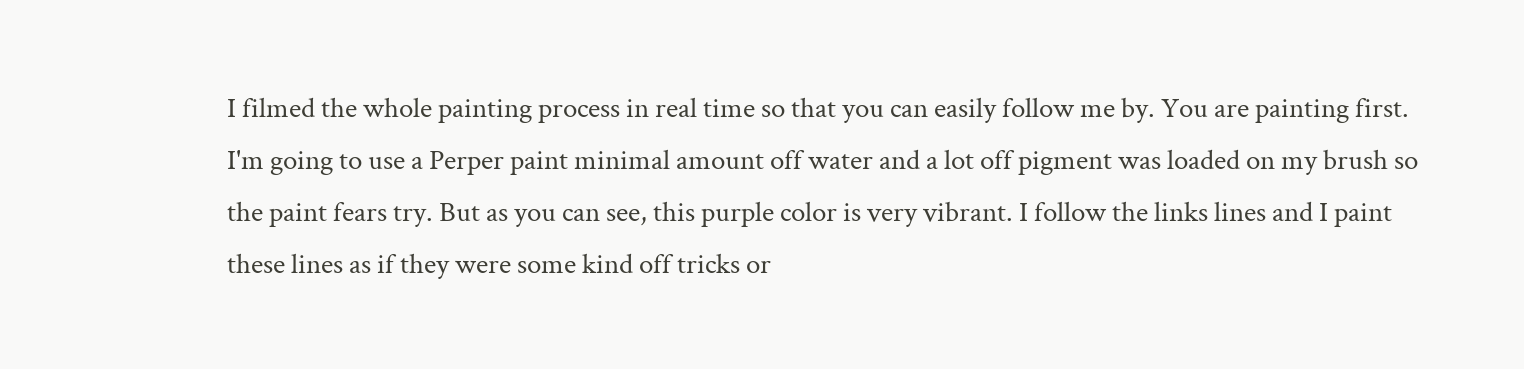I filmed the whole painting process in real time so that you can easily follow me by. You are painting first. I'm going to use a Perper paint minimal amount off water and a lot off pigment was loaded on my brush so the paint fears try. But as you can see, this purple color is very vibrant. I follow the links lines and I paint these lines as if they were some kind off tricks or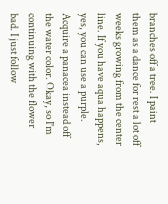branches off a tree. I paint them as a dance for rest a lot off weeks growing from the center line. If you have aqua happens, yes, you can use a purple. Acquire a panacea instead off the water color. Okay, so I'm continuing with the flower bad. I just follow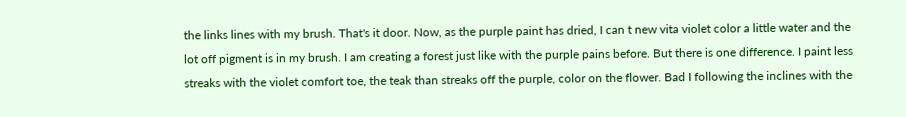the links lines with my brush. That's it door. Now, as the purple paint has dried, I can t new vita violet color a little water and the lot off pigment is in my brush. I am creating a forest just like with the purple pains before. But there is one difference. I paint less streaks with the violet comfort toe, the teak than streaks off the purple, color on the flower. Bad I following the inclines with the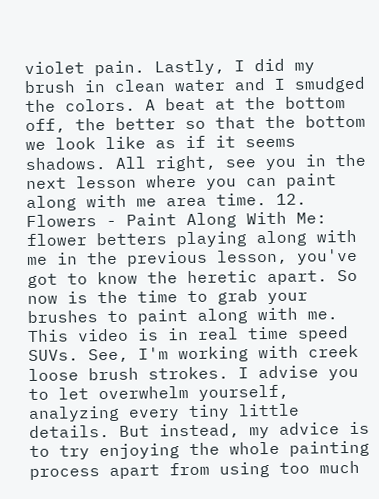violet pain. Lastly, I did my brush in clean water and I smudged the colors. A beat at the bottom off, the better so that the bottom we look like as if it seems shadows. All right, see you in the next lesson where you can paint along with me area time. 12. Flowers - Paint Along With Me: flower betters playing along with me in the previous lesson, you've got to know the heretic apart. So now is the time to grab your brushes to paint along with me. This video is in real time speed SUVs. See, I'm working with creek loose brush strokes. I advise you to let overwhelm yourself, analyzing every tiny little details. But instead, my advice is to try enjoying the whole painting process apart from using too much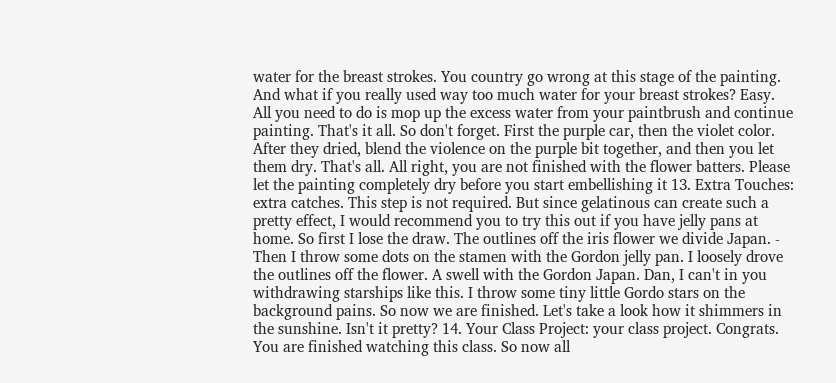water for the breast strokes. You country go wrong at this stage of the painting. And what if you really used way too much water for your breast strokes? Easy. All you need to do is mop up the excess water from your paintbrush and continue painting. That's it all. So don't forget. First the purple car, then the violet color. After they dried, blend the violence on the purple bit together, and then you let them dry. That's all. All right, you are not finished with the flower batters. Please let the painting completely dry before you start embellishing it 13. Extra Touches: extra catches. This step is not required. But since gelatinous can create such a pretty effect, I would recommend you to try this out if you have jelly pans at home. So first I lose the draw. The outlines off the iris flower we divide Japan. - Then I throw some dots on the stamen with the Gordon jelly pan. I loosely drove the outlines off the flower. A swell with the Gordon Japan. Dan, I can't in you withdrawing starships like this. I throw some tiny little Gordo stars on the background pains. So now we are finished. Let's take a look how it shimmers in the sunshine. Isn't it pretty? 14. Your Class Project: your class project. Congrats. You are finished watching this class. So now all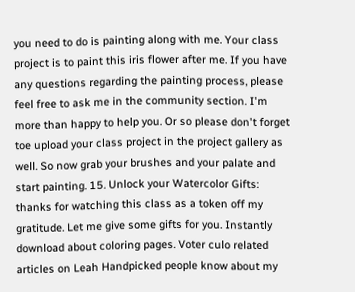you need to do is painting along with me. Your class project is to paint this iris flower after me. If you have any questions regarding the painting process, please feel free to ask me in the community section. I'm more than happy to help you. Or so please don't forget toe upload your class project in the project gallery as well. So now grab your brushes and your palate and start painting. 15. Unlock your Watercolor Gifts: thanks for watching this class as a token off my gratitude. Let me give some gifts for you. Instantly download about coloring pages. Voter culo related articles on Leah Handpicked people know about my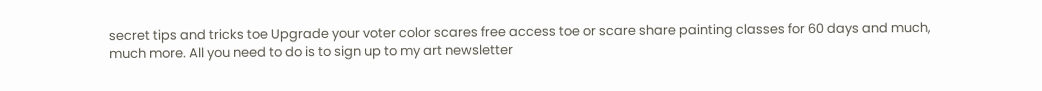secret tips and tricks toe Upgrade your voter color scares free access toe or scare share painting classes for 60 days and much, much more. All you need to do is to sign up to my art newsletter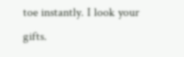toe instantly. I look your gifts.